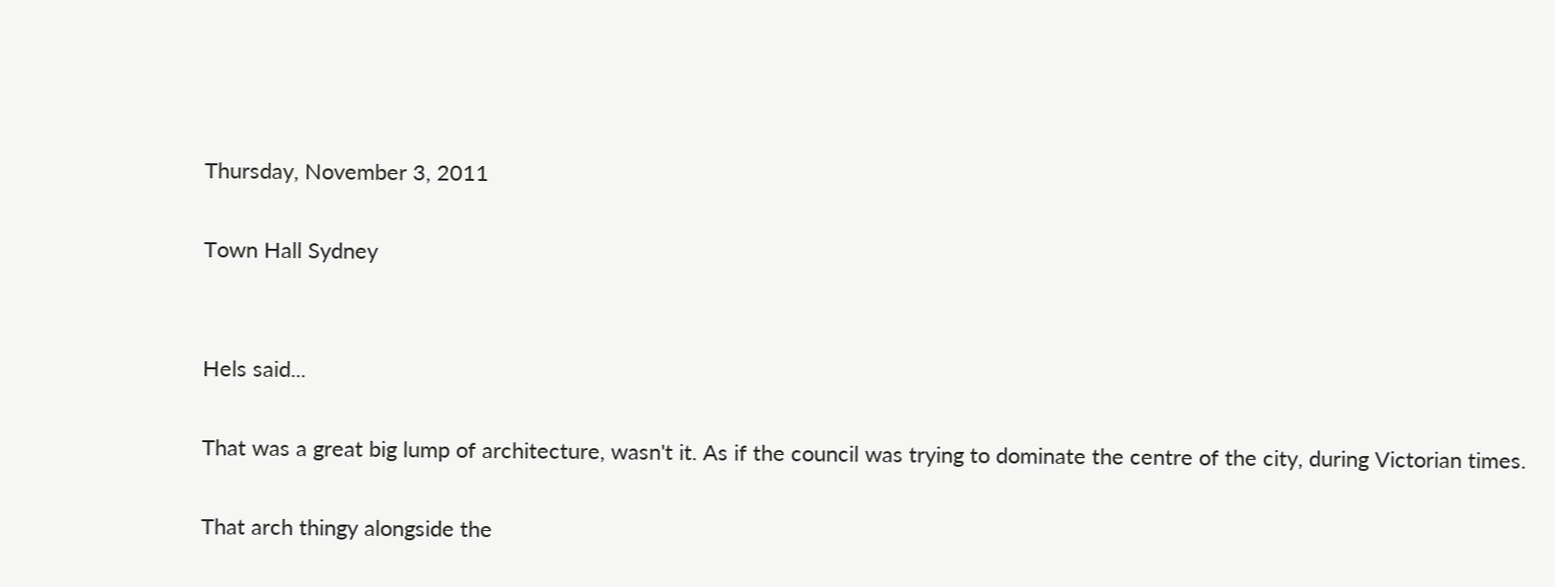Thursday, November 3, 2011

Town Hall Sydney


Hels said...

That was a great big lump of architecture, wasn't it. As if the council was trying to dominate the centre of the city, during Victorian times.

That arch thingy alongside the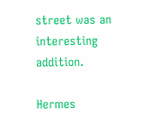street was an interesting addition.

Hermes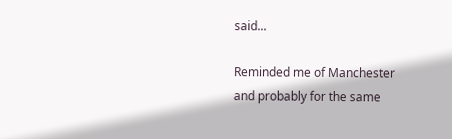said...

Reminded me of Manchester and probably for the same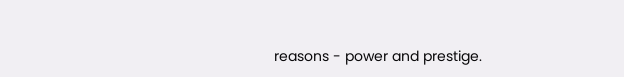reasons - power and prestige.